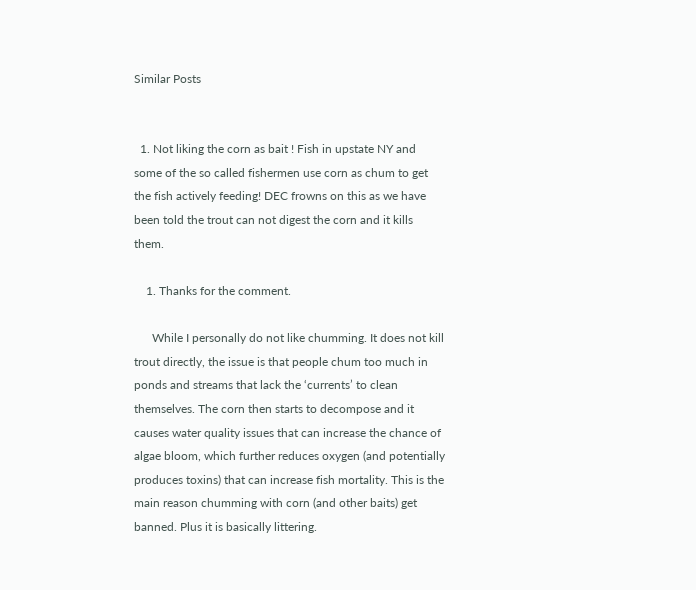Similar Posts


  1. Not liking the corn as bait ! Fish in upstate NY and some of the so called fishermen use corn as chum to get the fish actively feeding! DEC frowns on this as we have been told the trout can not digest the corn and it kills them.

    1. Thanks for the comment.

      While I personally do not like chumming. It does not kill trout directly, the issue is that people chum too much in ponds and streams that lack the ‘currents’ to clean themselves. The corn then starts to decompose and it causes water quality issues that can increase the chance of algae bloom, which further reduces oxygen (and potentially produces toxins) that can increase fish mortality. This is the main reason chumming with corn (and other baits) get banned. Plus it is basically littering.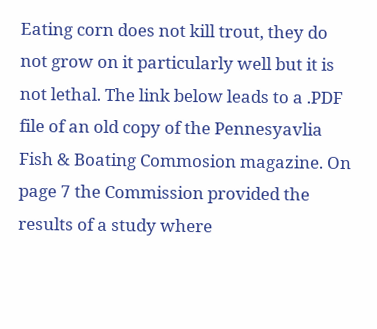Eating corn does not kill trout, they do not grow on it particularly well but it is not lethal. The link below leads to a .PDF file of an old copy of the Pennesyavlia Fish & Boating Commosion magazine. On page 7 the Commission provided the results of a study where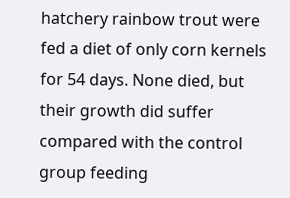hatchery rainbow trout were fed a diet of only corn kernels for 54 days. None died, but their growth did suffer compared with the control group feeding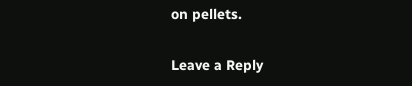on pellets.

Leave a Reply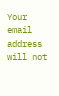Your email address will not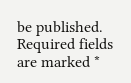be published. Required fields are marked *